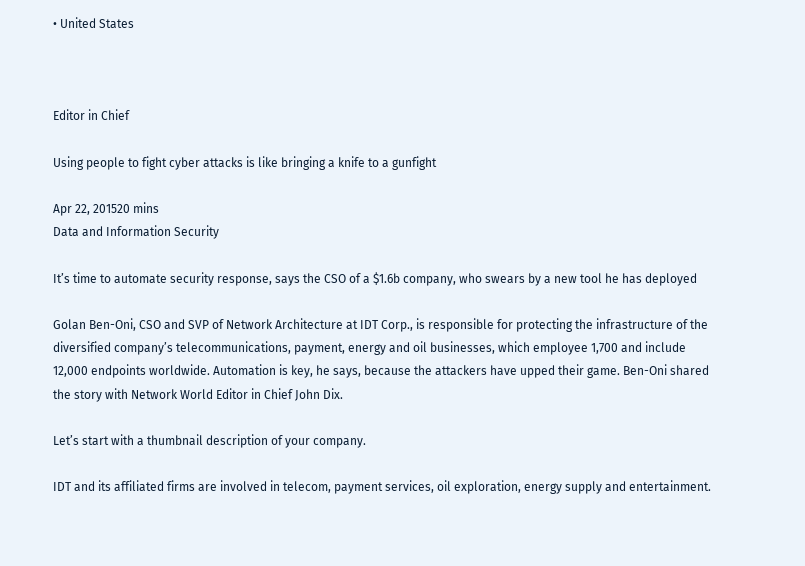• United States



Editor in Chief

Using people to fight cyber attacks is like bringing a knife to a gunfight

Apr 22, 201520 mins
Data and Information Security

It’s time to automate security response, says the CSO of a $1.6b company, who swears by a new tool he has deployed

Golan Ben-Oni, CSO and SVP of Network Architecture at IDT Corp., is responsible for protecting the infrastructure of the diversified company’s telecommunications, payment, energy and oil businesses, which employee 1,700 and include 12,000 endpoints worldwide. Automation is key, he says, because the attackers have upped their game. Ben-Oni shared the story with Network World Editor in Chief John Dix.

Let’s start with a thumbnail description of your company.

IDT and its affiliated firms are involved in telecom, payment services, oil exploration, energy supply and entertainment.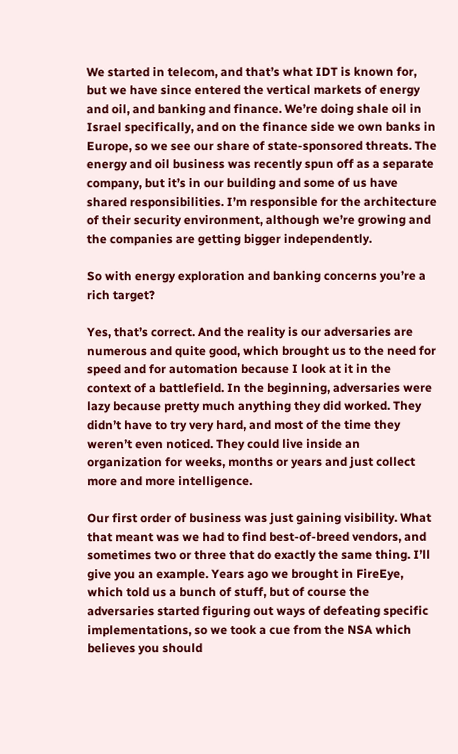We started in telecom, and that’s what IDT is known for, but we have since entered the vertical markets of energy and oil, and banking and finance. We’re doing shale oil in Israel specifically, and on the finance side we own banks in Europe, so we see our share of state-sponsored threats. The energy and oil business was recently spun off as a separate company, but it’s in our building and some of us have shared responsibilities. I’m responsible for the architecture of their security environment, although we’re growing and the companies are getting bigger independently.

So with energy exploration and banking concerns you’re a rich target?

Yes, that’s correct. And the reality is our adversaries are numerous and quite good, which brought us to the need for speed and for automation because I look at it in the context of a battlefield. In the beginning, adversaries were lazy because pretty much anything they did worked. They didn’t have to try very hard, and most of the time they weren’t even noticed. They could live inside an organization for weeks, months or years and just collect more and more intelligence.

Our first order of business was just gaining visibility. What that meant was we had to find best-of-breed vendors, and sometimes two or three that do exactly the same thing. I’ll give you an example. Years ago we brought in FireEye, which told us a bunch of stuff, but of course the adversaries started figuring out ways of defeating specific implementations, so we took a cue from the NSA which believes you should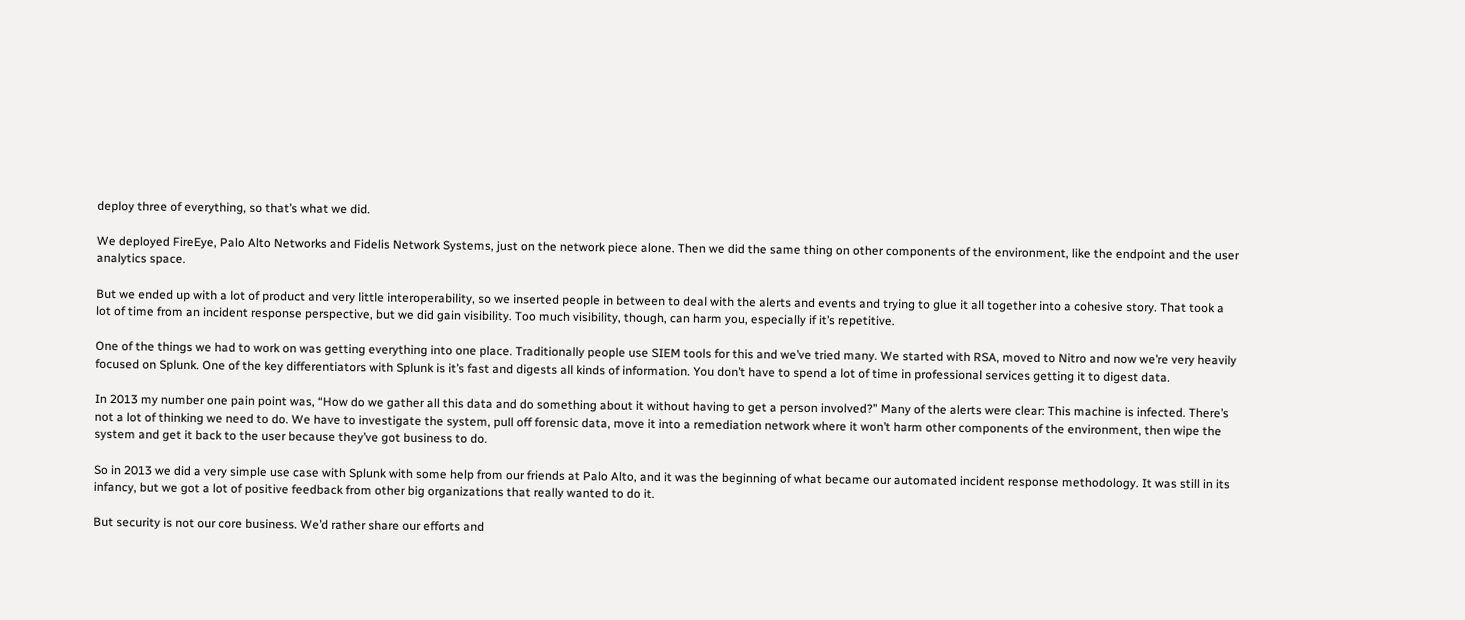deploy three of everything, so that’s what we did.

We deployed FireEye, Palo Alto Networks and Fidelis Network Systems, just on the network piece alone. Then we did the same thing on other components of the environment, like the endpoint and the user analytics space.

But we ended up with a lot of product and very little interoperability, so we inserted people in between to deal with the alerts and events and trying to glue it all together into a cohesive story. That took a lot of time from an incident response perspective, but we did gain visibility. Too much visibility, though, can harm you, especially if it’s repetitive.

One of the things we had to work on was getting everything into one place. Traditionally people use SIEM tools for this and we’ve tried many. We started with RSA, moved to Nitro and now we’re very heavily focused on Splunk. One of the key differentiators with Splunk is it’s fast and digests all kinds of information. You don’t have to spend a lot of time in professional services getting it to digest data.

In 2013 my number one pain point was, “How do we gather all this data and do something about it without having to get a person involved?” Many of the alerts were clear: This machine is infected. There’s not a lot of thinking we need to do. We have to investigate the system, pull off forensic data, move it into a remediation network where it won’t harm other components of the environment, then wipe the system and get it back to the user because they’ve got business to do.

So in 2013 we did a very simple use case with Splunk with some help from our friends at Palo Alto, and it was the beginning of what became our automated incident response methodology. It was still in its infancy, but we got a lot of positive feedback from other big organizations that really wanted to do it.

But security is not our core business. We’d rather share our efforts and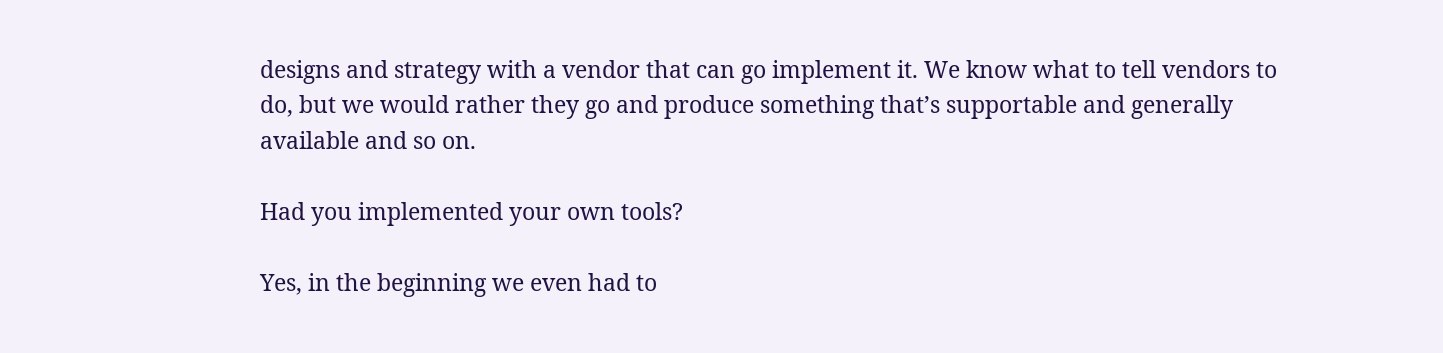designs and strategy with a vendor that can go implement it. We know what to tell vendors to do, but we would rather they go and produce something that’s supportable and generally available and so on.

Had you implemented your own tools?

Yes, in the beginning we even had to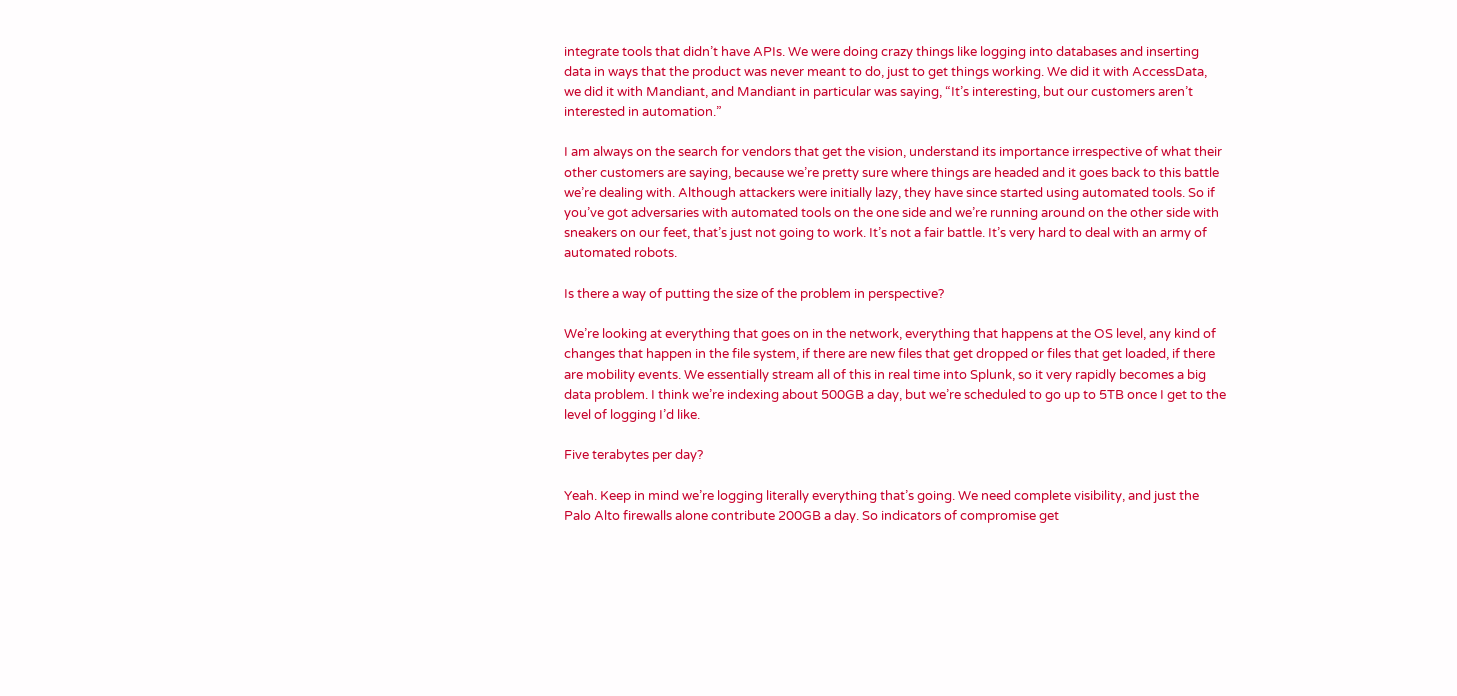integrate tools that didn’t have APIs. We were doing crazy things like logging into databases and inserting data in ways that the product was never meant to do, just to get things working. We did it with AccessData, we did it with Mandiant, and Mandiant in particular was saying, “It’s interesting, but our customers aren’t interested in automation.”

I am always on the search for vendors that get the vision, understand its importance irrespective of what their other customers are saying, because we’re pretty sure where things are headed and it goes back to this battle we’re dealing with. Although attackers were initially lazy, they have since started using automated tools. So if you’ve got adversaries with automated tools on the one side and we’re running around on the other side with sneakers on our feet, that’s just not going to work. It’s not a fair battle. It’s very hard to deal with an army of automated robots.

Is there a way of putting the size of the problem in perspective?

We’re looking at everything that goes on in the network, everything that happens at the OS level, any kind of changes that happen in the file system, if there are new files that get dropped or files that get loaded, if there are mobility events. We essentially stream all of this in real time into Splunk, so it very rapidly becomes a big data problem. I think we’re indexing about 500GB a day, but we’re scheduled to go up to 5TB once I get to the level of logging I’d like.

Five terabytes per day?

Yeah. Keep in mind we’re logging literally everything that’s going. We need complete visibility, and just the Palo Alto firewalls alone contribute 200GB a day. So indicators of compromise get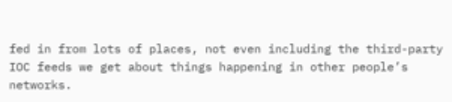fed in from lots of places, not even including the third-party IOC feeds we get about things happening in other people’s networks.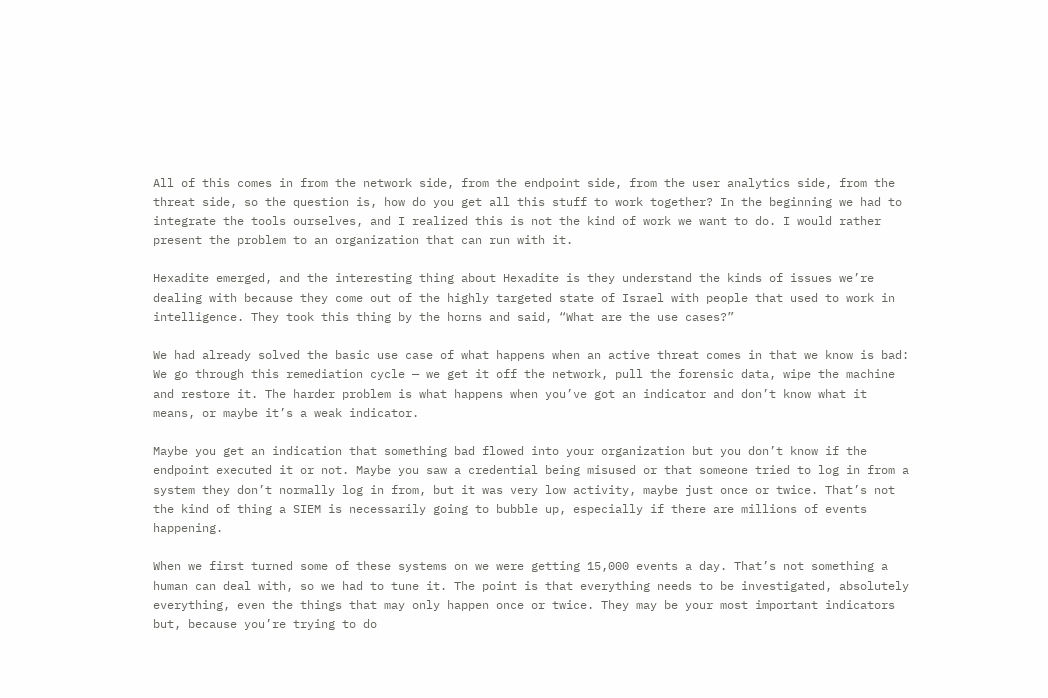All of this comes in from the network side, from the endpoint side, from the user analytics side, from the threat side, so the question is, how do you get all this stuff to work together? In the beginning we had to integrate the tools ourselves, and I realized this is not the kind of work we want to do. I would rather present the problem to an organization that can run with it.

Hexadite emerged, and the interesting thing about Hexadite is they understand the kinds of issues we’re dealing with because they come out of the highly targeted state of Israel with people that used to work in intelligence. They took this thing by the horns and said, “What are the use cases?”

We had already solved the basic use case of what happens when an active threat comes in that we know is bad: We go through this remediation cycle — we get it off the network, pull the forensic data, wipe the machine and restore it. The harder problem is what happens when you’ve got an indicator and don’t know what it means, or maybe it’s a weak indicator.

Maybe you get an indication that something bad flowed into your organization but you don’t know if the endpoint executed it or not. Maybe you saw a credential being misused or that someone tried to log in from a system they don’t normally log in from, but it was very low activity, maybe just once or twice. That’s not the kind of thing a SIEM is necessarily going to bubble up, especially if there are millions of events happening.

When we first turned some of these systems on we were getting 15,000 events a day. That’s not something a human can deal with, so we had to tune it. The point is that everything needs to be investigated, absolutely everything, even the things that may only happen once or twice. They may be your most important indicators but, because you’re trying to do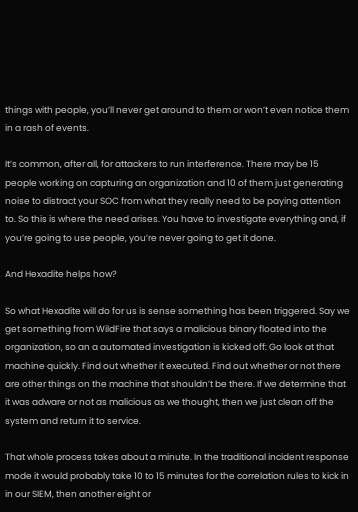things with people, you’ll never get around to them or won’t even notice them in a rash of events.

It’s common, after all, for attackers to run interference. There may be 15 people working on capturing an organization and 10 of them just generating noise to distract your SOC from what they really need to be paying attention to. So this is where the need arises. You have to investigate everything and, if you’re going to use people, you’re never going to get it done.

And Hexadite helps how?

So what Hexadite will do for us is sense something has been triggered. Say we get something from WildFire that says a malicious binary floated into the organization, so an a automated investigation is kicked off: Go look at that machine quickly. Find out whether it executed. Find out whether or not there are other things on the machine that shouldn’t be there. If we determine that it was adware or not as malicious as we thought, then we just clean off the system and return it to service.

That whole process takes about a minute. In the traditional incident response mode it would probably take 10 to 15 minutes for the correlation rules to kick in in our SIEM, then another eight or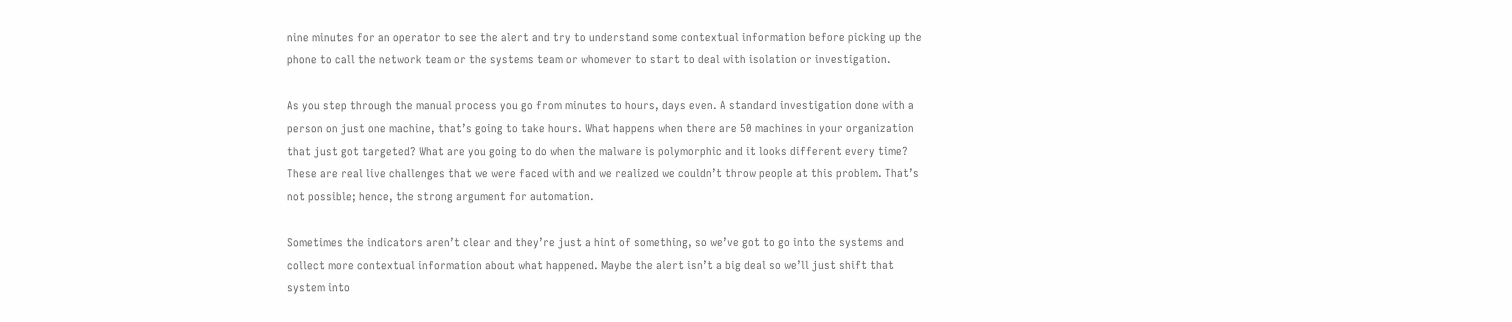nine minutes for an operator to see the alert and try to understand some contextual information before picking up the phone to call the network team or the systems team or whomever to start to deal with isolation or investigation.

As you step through the manual process you go from minutes to hours, days even. A standard investigation done with a person on just one machine, that’s going to take hours. What happens when there are 50 machines in your organization that just got targeted? What are you going to do when the malware is polymorphic and it looks different every time? These are real live challenges that we were faced with and we realized we couldn’t throw people at this problem. That’s not possible; hence, the strong argument for automation.

Sometimes the indicators aren’t clear and they’re just a hint of something, so we’ve got to go into the systems and collect more contextual information about what happened. Maybe the alert isn’t a big deal so we’ll just shift that system into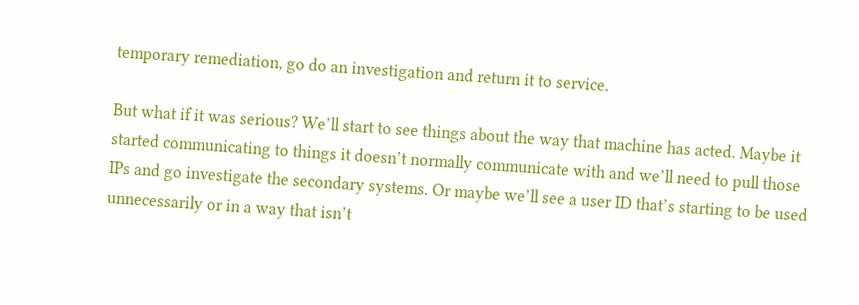temporary remediation, go do an investigation and return it to service.

But what if it was serious? We’ll start to see things about the way that machine has acted. Maybe it started communicating to things it doesn’t normally communicate with and we’ll need to pull those IPs and go investigate the secondary systems. Or maybe we’ll see a user ID that’s starting to be used unnecessarily or in a way that isn’t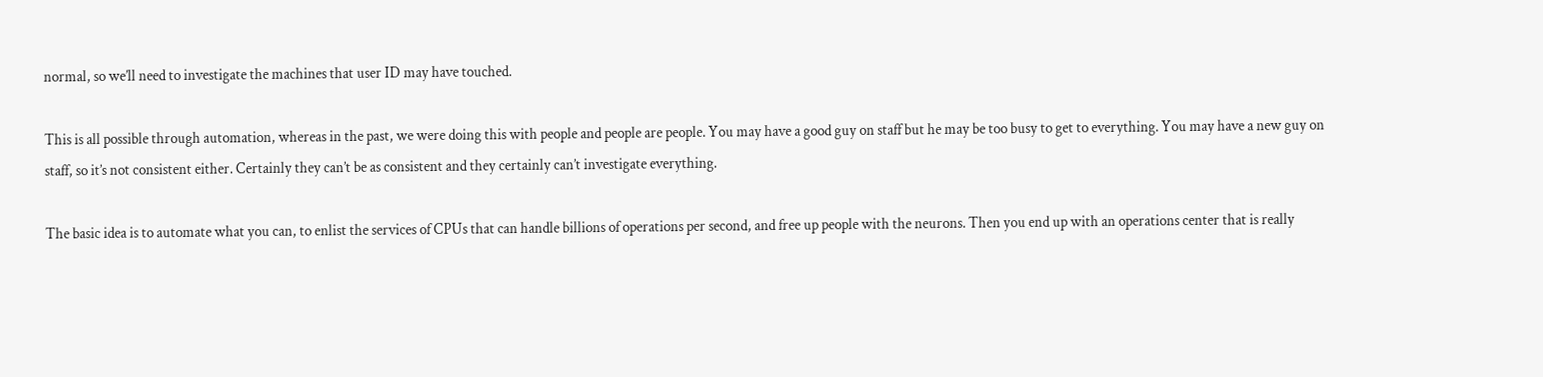normal, so we’ll need to investigate the machines that user ID may have touched.

This is all possible through automation, whereas in the past, we were doing this with people and people are people. You may have a good guy on staff but he may be too busy to get to everything. You may have a new guy on staff, so it’s not consistent either. Certainly they can’t be as consistent and they certainly can’t investigate everything.

The basic idea is to automate what you can, to enlist the services of CPUs that can handle billions of operations per second, and free up people with the neurons. Then you end up with an operations center that is really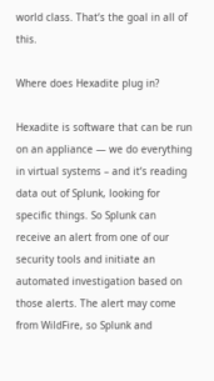world class. That’s the goal in all of this.

Where does Hexadite plug in?

Hexadite is software that can be run on an appliance — we do everything in virtual systems – and it’s reading data out of Splunk, looking for specific things. So Splunk can receive an alert from one of our security tools and initiate an automated investigation based on those alerts. The alert may come from WildFire, so Splunk and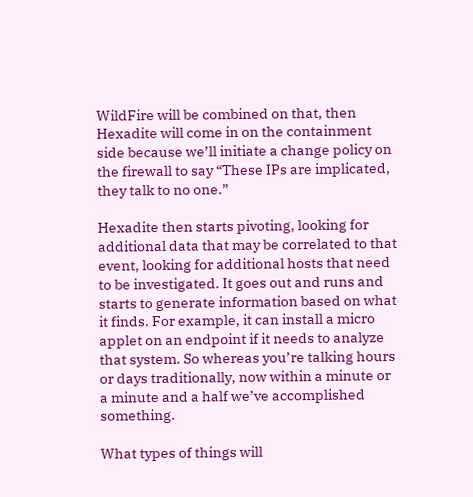WildFire will be combined on that, then Hexadite will come in on the containment side because we’ll initiate a change policy on the firewall to say “These IPs are implicated, they talk to no one.”

Hexadite then starts pivoting, looking for additional data that may be correlated to that event, looking for additional hosts that need to be investigated. It goes out and runs and starts to generate information based on what it finds. For example, it can install a micro applet on an endpoint if it needs to analyze that system. So whereas you’re talking hours or days traditionally, now within a minute or a minute and a half we’ve accomplished something.

What types of things will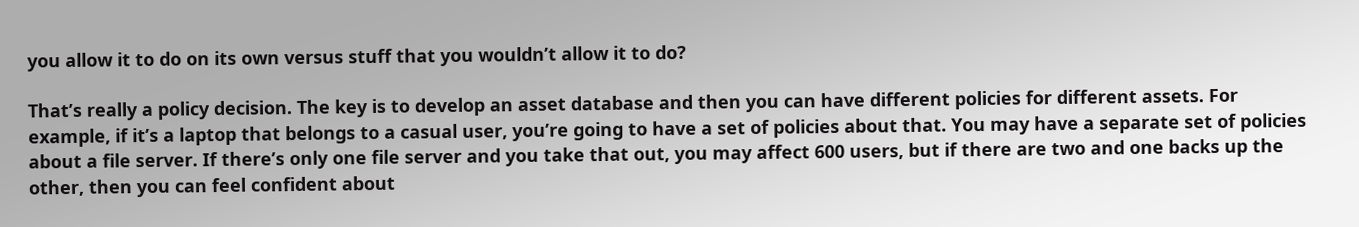you allow it to do on its own versus stuff that you wouldn’t allow it to do?

That’s really a policy decision. The key is to develop an asset database and then you can have different policies for different assets. For example, if it’s a laptop that belongs to a casual user, you’re going to have a set of policies about that. You may have a separate set of policies about a file server. If there’s only one file server and you take that out, you may affect 600 users, but if there are two and one backs up the other, then you can feel confident about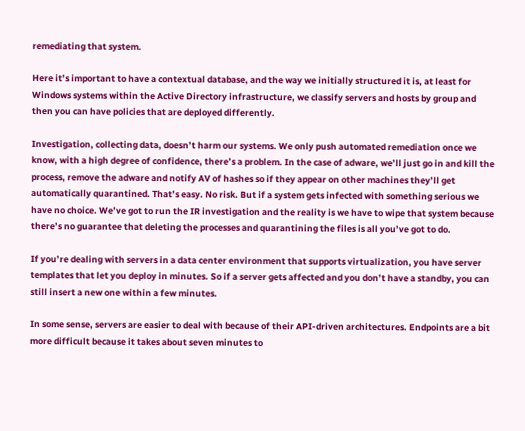remediating that system.

Here it’s important to have a contextual database, and the way we initially structured it is, at least for Windows systems within the Active Directory infrastructure, we classify servers and hosts by group and then you can have policies that are deployed differently.

Investigation, collecting data, doesn’t harm our systems. We only push automated remediation once we know, with a high degree of confidence, there’s a problem. In the case of adware, we’ll just go in and kill the process, remove the adware and notify AV of hashes so if they appear on other machines they’ll get automatically quarantined. That’s easy. No risk. But if a system gets infected with something serious we have no choice. We’ve got to run the IR investigation and the reality is we have to wipe that system because there’s no guarantee that deleting the processes and quarantining the files is all you’ve got to do.

If you’re dealing with servers in a data center environment that supports virtualization, you have server templates that let you deploy in minutes. So if a server gets affected and you don’t have a standby, you can still insert a new one within a few minutes.

In some sense, servers are easier to deal with because of their API-driven architectures. Endpoints are a bit more difficult because it takes about seven minutes to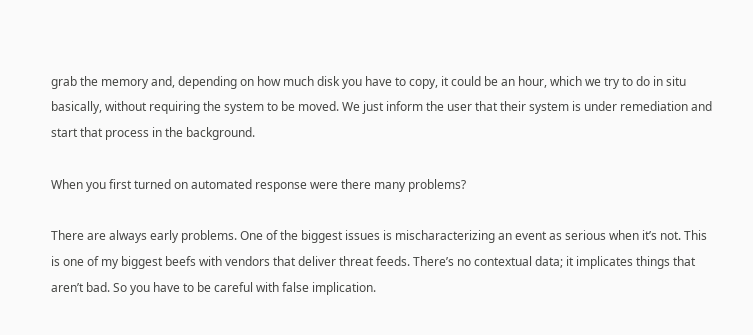grab the memory and, depending on how much disk you have to copy, it could be an hour, which we try to do in situ basically, without requiring the system to be moved. We just inform the user that their system is under remediation and start that process in the background.

When you first turned on automated response were there many problems?

There are always early problems. One of the biggest issues is mischaracterizing an event as serious when it’s not. This is one of my biggest beefs with vendors that deliver threat feeds. There’s no contextual data; it implicates things that aren’t bad. So you have to be careful with false implication.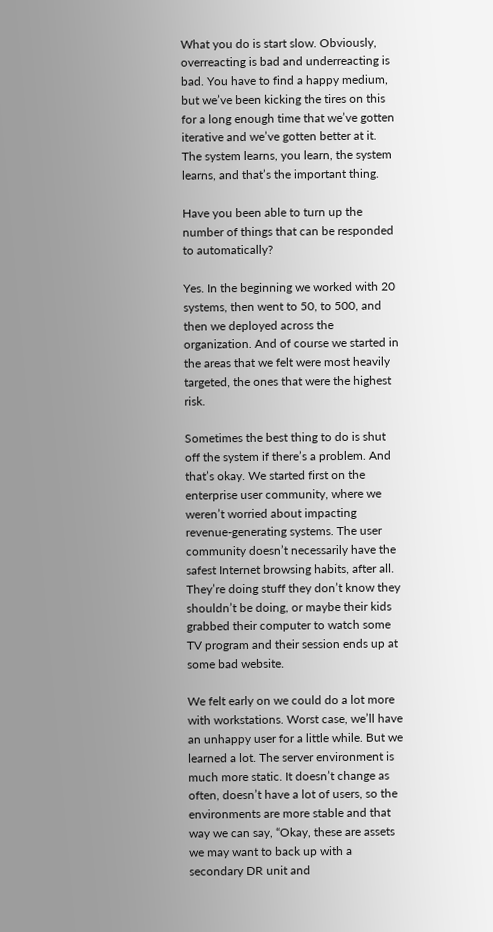What you do is start slow. Obviously, overreacting is bad and underreacting is bad. You have to find a happy medium, but we’ve been kicking the tires on this for a long enough time that we’ve gotten iterative and we’ve gotten better at it. The system learns, you learn, the system learns, and that’s the important thing.

Have you been able to turn up the number of things that can be responded to automatically?

Yes. In the beginning we worked with 20 systems, then went to 50, to 500, and then we deployed across the organization. And of course we started in the areas that we felt were most heavily targeted, the ones that were the highest risk.

Sometimes the best thing to do is shut off the system if there’s a problem. And that’s okay. We started first on the enterprise user community, where we weren’t worried about impacting revenue-generating systems. The user community doesn’t necessarily have the safest Internet browsing habits, after all. They’re doing stuff they don’t know they shouldn’t be doing, or maybe their kids grabbed their computer to watch some TV program and their session ends up at some bad website.

We felt early on we could do a lot more with workstations. Worst case, we’ll have an unhappy user for a little while. But we learned a lot. The server environment is much more static. It doesn’t change as often, doesn’t have a lot of users, so the environments are more stable and that way we can say, “Okay, these are assets we may want to back up with a secondary DR unit and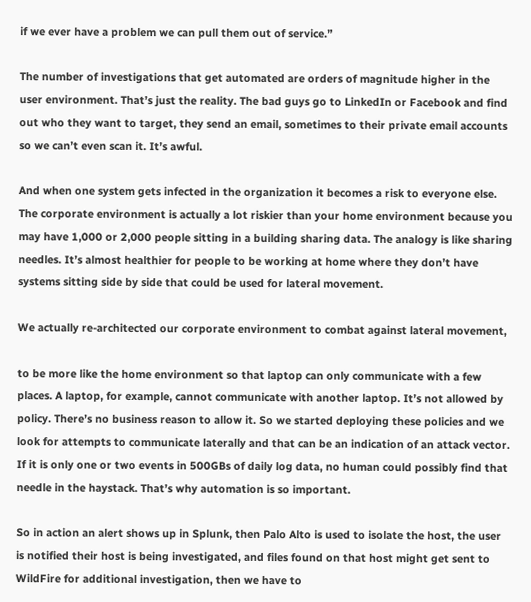if we ever have a problem we can pull them out of service.”

The number of investigations that get automated are orders of magnitude higher in the user environment. That’s just the reality. The bad guys go to LinkedIn or Facebook and find out who they want to target, they send an email, sometimes to their private email accounts so we can’t even scan it. It’s awful.

And when one system gets infected in the organization it becomes a risk to everyone else. The corporate environment is actually a lot riskier than your home environment because you may have 1,000 or 2,000 people sitting in a building sharing data. The analogy is like sharing needles. It’s almost healthier for people to be working at home where they don’t have systems sitting side by side that could be used for lateral movement.

We actually re-architected our corporate environment to combat against lateral movement,

to be more like the home environment so that laptop can only communicate with a few places. A laptop, for example, cannot communicate with another laptop. It’s not allowed by policy. There’s no business reason to allow it. So we started deploying these policies and we look for attempts to communicate laterally and that can be an indication of an attack vector. If it is only one or two events in 500GBs of daily log data, no human could possibly find that needle in the haystack. That’s why automation is so important.

So in action an alert shows up in Splunk, then Palo Alto is used to isolate the host, the user is notified their host is being investigated, and files found on that host might get sent to WildFire for additional investigation, then we have to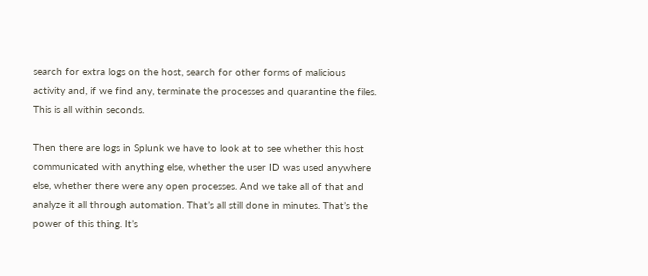search for extra logs on the host, search for other forms of malicious activity and, if we find any, terminate the processes and quarantine the files. This is all within seconds.

Then there are logs in Splunk we have to look at to see whether this host communicated with anything else, whether the user ID was used anywhere else, whether there were any open processes. And we take all of that and analyze it all through automation. That’s all still done in minutes. That’s the power of this thing. It’s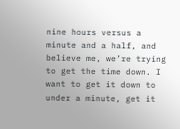nine hours versus a minute and a half, and believe me, we’re trying to get the time down. I want to get it down to under a minute, get it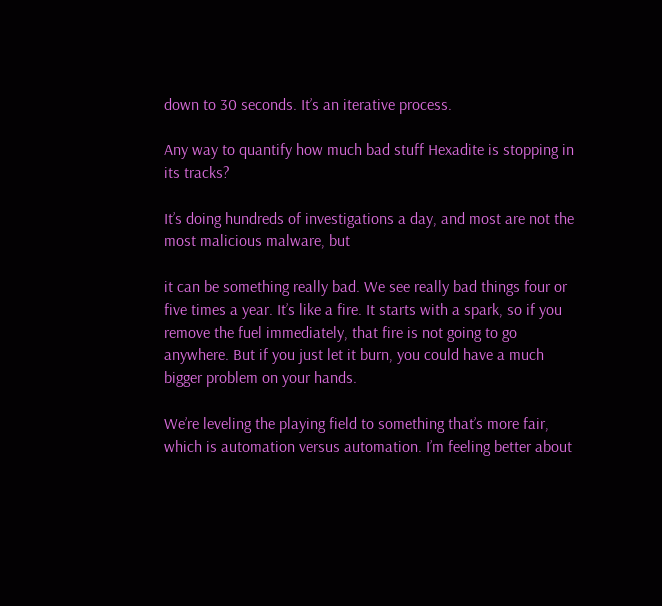down to 30 seconds. It’s an iterative process.

Any way to quantify how much bad stuff Hexadite is stopping in its tracks?

It’s doing hundreds of investigations a day, and most are not the most malicious malware, but

it can be something really bad. We see really bad things four or five times a year. It’s like a fire. It starts with a spark, so if you remove the fuel immediately, that fire is not going to go anywhere. But if you just let it burn, you could have a much bigger problem on your hands.

We’re leveling the playing field to something that’s more fair, which is automation versus automation. I’m feeling better about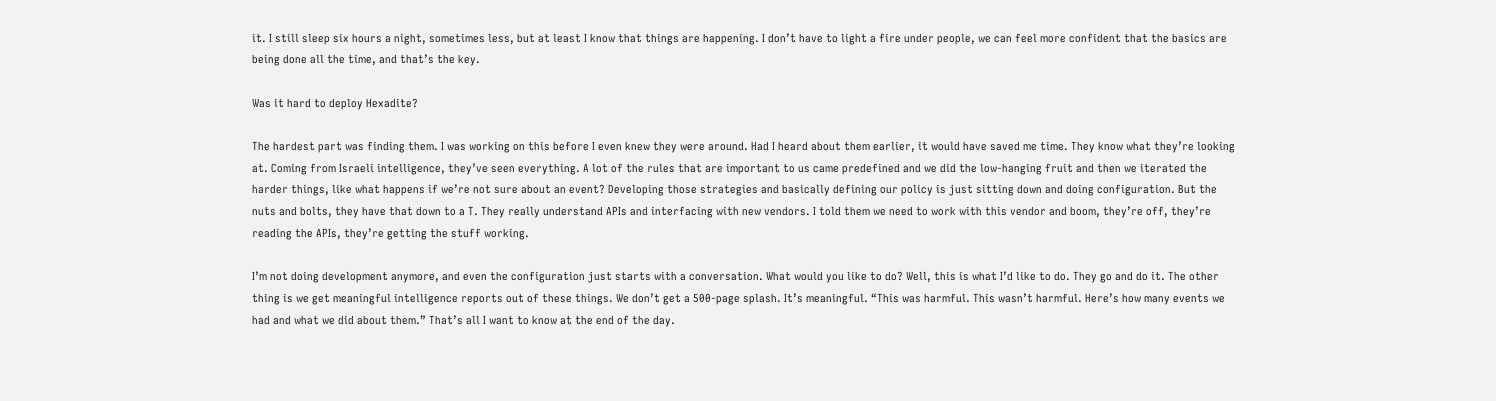it. I still sleep six hours a night, sometimes less, but at least I know that things are happening. I don’t have to light a fire under people, we can feel more confident that the basics are being done all the time, and that’s the key.

Was it hard to deploy Hexadite?

The hardest part was finding them. I was working on this before I even knew they were around. Had I heard about them earlier, it would have saved me time. They know what they’re looking at. Coming from Israeli intelligence, they’ve seen everything. A lot of the rules that are important to us came predefined and we did the low-hanging fruit and then we iterated the harder things, like what happens if we’re not sure about an event? Developing those strategies and basically defining our policy is just sitting down and doing configuration. But the nuts and bolts, they have that down to a T. They really understand APIs and interfacing with new vendors. I told them we need to work with this vendor and boom, they’re off, they’re reading the APIs, they’re getting the stuff working.

I’m not doing development anymore, and even the configuration just starts with a conversation. What would you like to do? Well, this is what I’d like to do. They go and do it. The other thing is we get meaningful intelligence reports out of these things. We don’t get a 500-page splash. It’s meaningful. “This was harmful. This wasn’t harmful. Here’s how many events we had and what we did about them.” That’s all I want to know at the end of the day.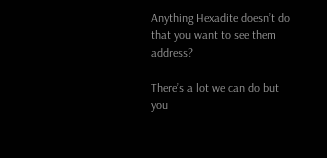Anything Hexadite doesn’t do that you want to see them address?

There’s a lot we can do but you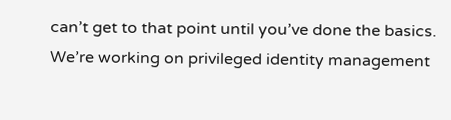can’t get to that point until you’ve done the basics. We’re working on privileged identity management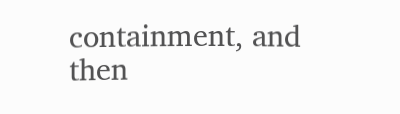containment, and then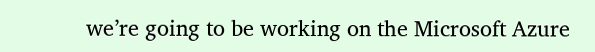we’re going to be working on the Microsoft Azure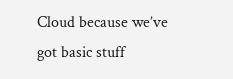Cloud because we’ve got basic stuff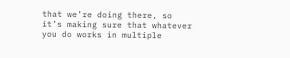that we’re doing there, so it’s making sure that whatever you do works in multiple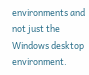environments and not just the Windows desktop environment.